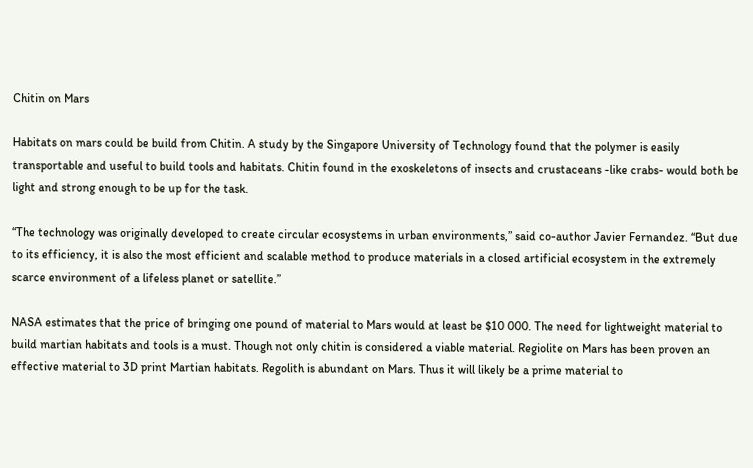Chitin on Mars

Habitats on mars could be build from Chitin. A study by the Singapore University of Technology found that the polymer is easily transportable and useful to build tools and habitats. Chitin found in the exoskeletons of insects and crustaceans -like crabs- would both be light and strong enough to be up for the task.

“The technology was originally developed to create circular ecosystems in urban environments,” said co-author Javier Fernandez. “But due to its efficiency, it is also the most efficient and scalable method to produce materials in a closed artificial ecosystem in the extremely scarce environment of a lifeless planet or satellite.”

NASA estimates that the price of bringing one pound of material to Mars would at least be $10 000. The need for lightweight material to build martian habitats and tools is a must. Though not only chitin is considered a viable material. Regiolite on Mars has been proven an effective material to 3D print Martian habitats. Regolith is abundant on Mars. Thus it will likely be a prime material to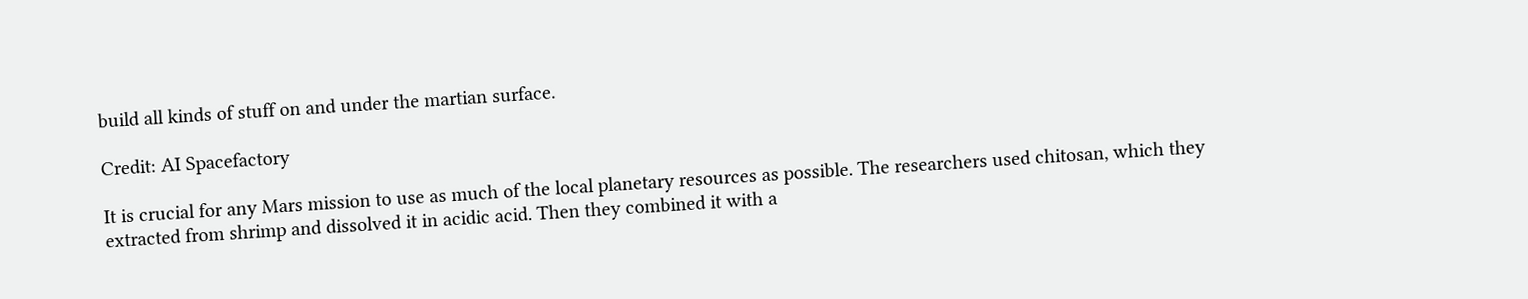build all kinds of stuff on and under the martian surface.

Credit: AI Spacefactory

It is crucial for any Mars mission to use as much of the local planetary resources as possible. The researchers used chitosan, which they extracted from shrimp and dissolved it in acidic acid. Then they combined it with a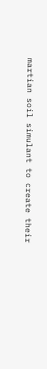martian soil simulant to create their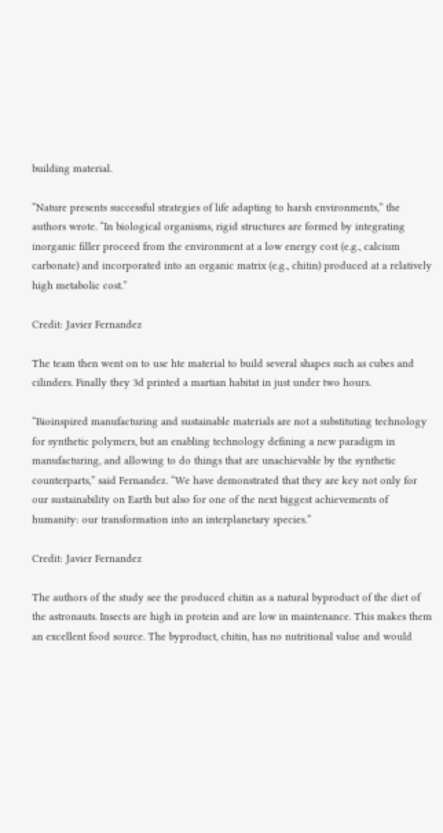building material.

“Nature presents successful strategies of life adapting to harsh environments,” the authors wrote. “In biological organisms, rigid structures are formed by integrating inorganic filler proceed from the environment at a low energy cost (e.g., calcium carbonate) and incorporated into an organic matrix (e.g., chitin) produced at a relatively high metabolic cost.”

Credit: Javier Fernandez

The team then went on to use hte material to build several shapes such as cubes and cilinders. Finally they 3d printed a martian habitat in just under two hours.

“Bioinspired manufacturing and sustainable materials are not a substituting technology for synthetic polymers, but an enabling technology defining a new paradigm in manufacturing, and allowing to do things that are unachievable by the synthetic counterparts,” said Fernandez. “We have demonstrated that they are key not only for our sustainability on Earth but also for one of the next biggest achievements of humanity: our transformation into an interplanetary species.”

Credit: Javier Fernandez

The authors of the study see the produced chitin as a natural byproduct of the diet of the astronauts. Insects are high in protein and are low in maintenance. This makes them an excellent food source. The byproduct, chitin, has no nutritional value and would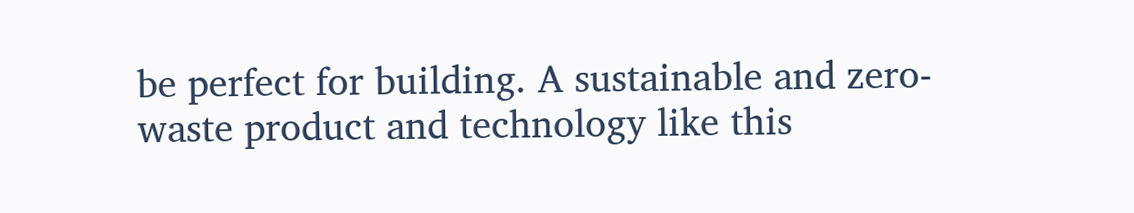be perfect for building. A sustainable and zero-waste product and technology like this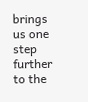brings us one step further to the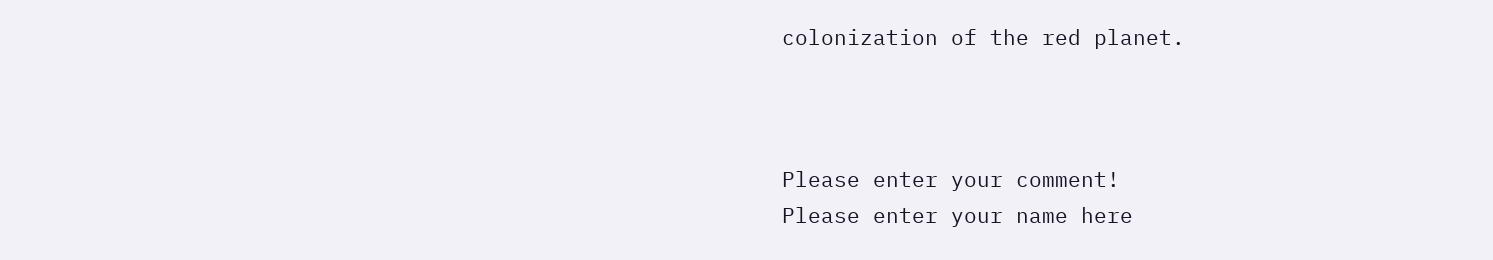colonization of the red planet.



Please enter your comment!
Please enter your name here